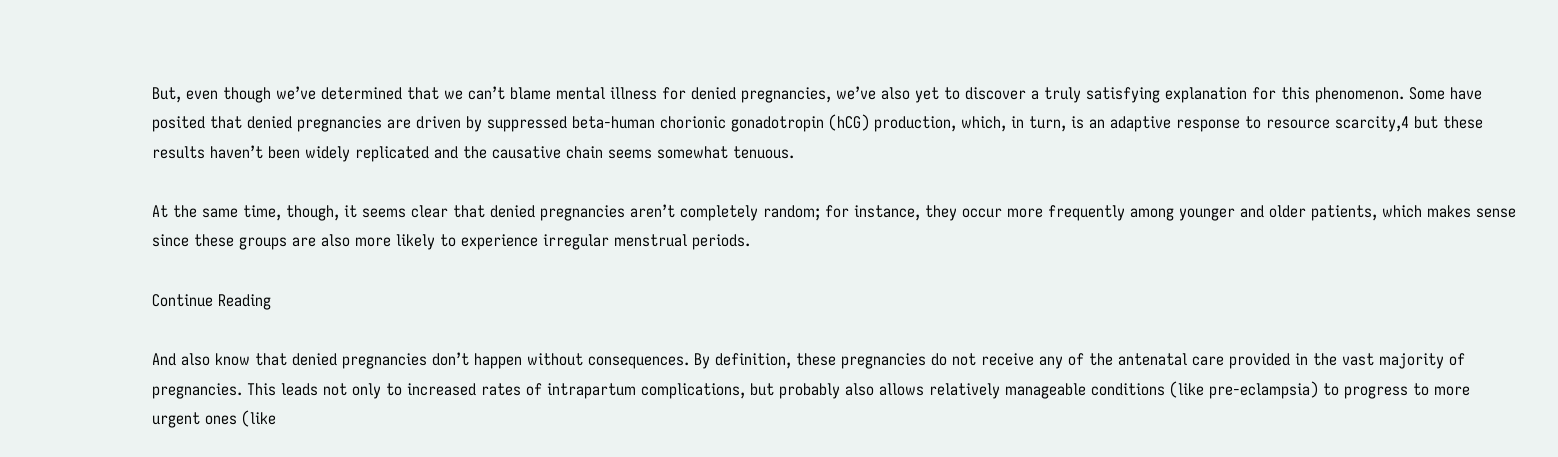But, even though we’ve determined that we can’t blame mental illness for denied pregnancies, we’ve also yet to discover a truly satisfying explanation for this phenomenon. Some have posited that denied pregnancies are driven by suppressed beta-human chorionic gonadotropin (hCG) production, which, in turn, is an adaptive response to resource scarcity,4 but these results haven’t been widely replicated and the causative chain seems somewhat tenuous.

At the same time, though, it seems clear that denied pregnancies aren’t completely random; for instance, they occur more frequently among younger and older patients, which makes sense since these groups are also more likely to experience irregular menstrual periods.

Continue Reading

And also know that denied pregnancies don’t happen without consequences. By definition, these pregnancies do not receive any of the antenatal care provided in the vast majority of pregnancies. This leads not only to increased rates of intrapartum complications, but probably also allows relatively manageable conditions (like pre-eclampsia) to progress to more urgent ones (like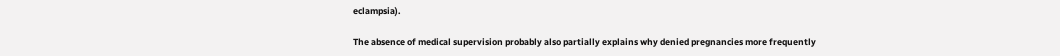eclampsia).

The absence of medical supervision probably also partially explains why denied pregnancies more frequently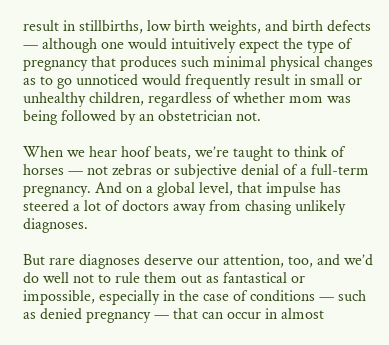result in stillbirths, low birth weights, and birth defects — although one would intuitively expect the type of pregnancy that produces such minimal physical changes as to go unnoticed would frequently result in small or unhealthy children, regardless of whether mom was being followed by an obstetrician not.

When we hear hoof beats, we’re taught to think of horses — not zebras or subjective denial of a full-term pregnancy. And on a global level, that impulse has steered a lot of doctors away from chasing unlikely diagnoses.

But rare diagnoses deserve our attention, too, and we’d do well not to rule them out as fantastical or impossible, especially in the case of conditions — such as denied pregnancy — that can occur in almost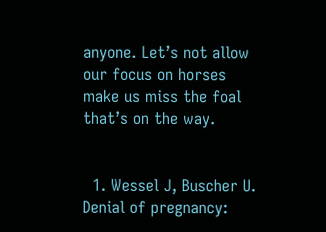anyone. Let’s not allow our focus on horses make us miss the foal that’s on the way.


  1. Wessel J, Buscher U. Denial of pregnancy: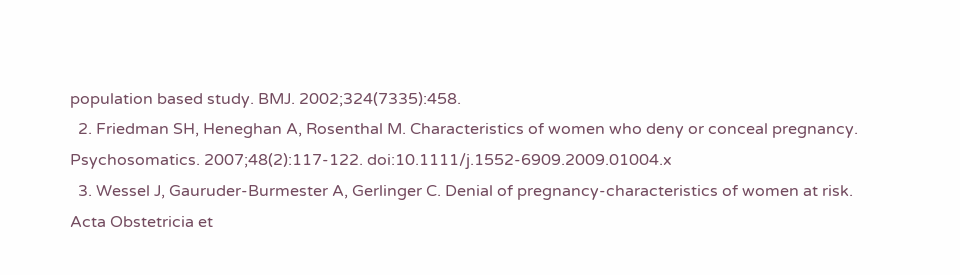population based study. BMJ. 2002;324(7335):458.
  2. Friedman SH, Heneghan A, Rosenthal M. Characteristics of women who deny or conceal pregnancy. Psychosomatics. 2007;48(2):117-122. doi:10.1111/j.1552-6909.2009.01004.x
  3. Wessel J, Gauruder-Burmester A, Gerlinger C. Denial of pregnancy‐characteristics of women at risk. Acta Obstetricia et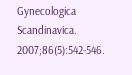Gynecologica Scandinavica. 2007;86(5):542-546.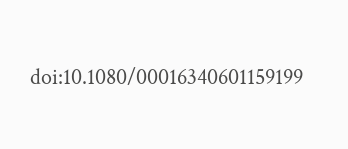doi:10.1080/00016340601159199